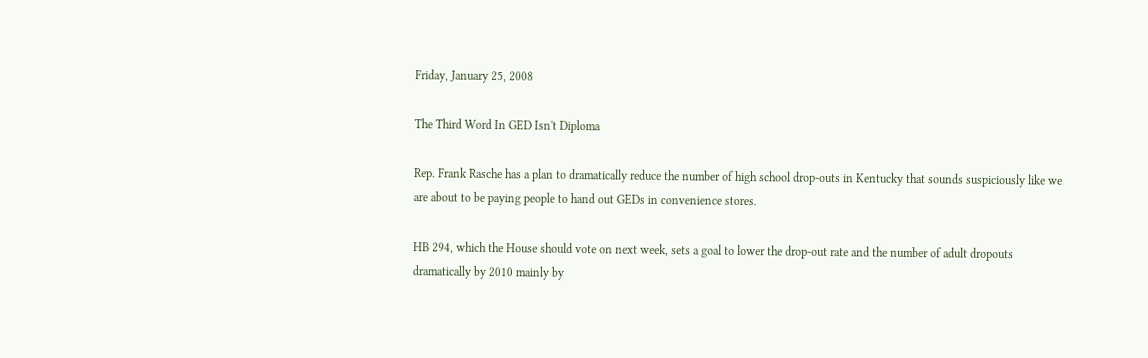Friday, January 25, 2008

The Third Word In GED Isn't Diploma

Rep. Frank Rasche has a plan to dramatically reduce the number of high school drop-outs in Kentucky that sounds suspiciously like we are about to be paying people to hand out GEDs in convenience stores.

HB 294, which the House should vote on next week, sets a goal to lower the drop-out rate and the number of adult dropouts dramatically by 2010 mainly by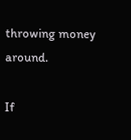throwing money around.

If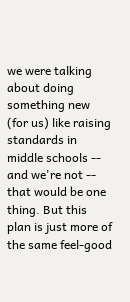we were talking about doing something new (for us) like raising standards in middle schools -- and we're not -- that would be one thing. But this plan is just more of the same feel-good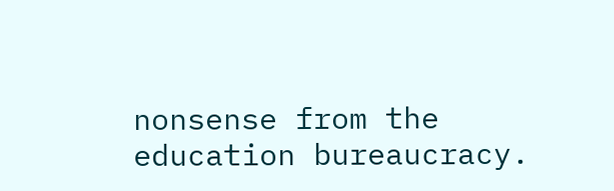nonsense from the education bureaucracy.